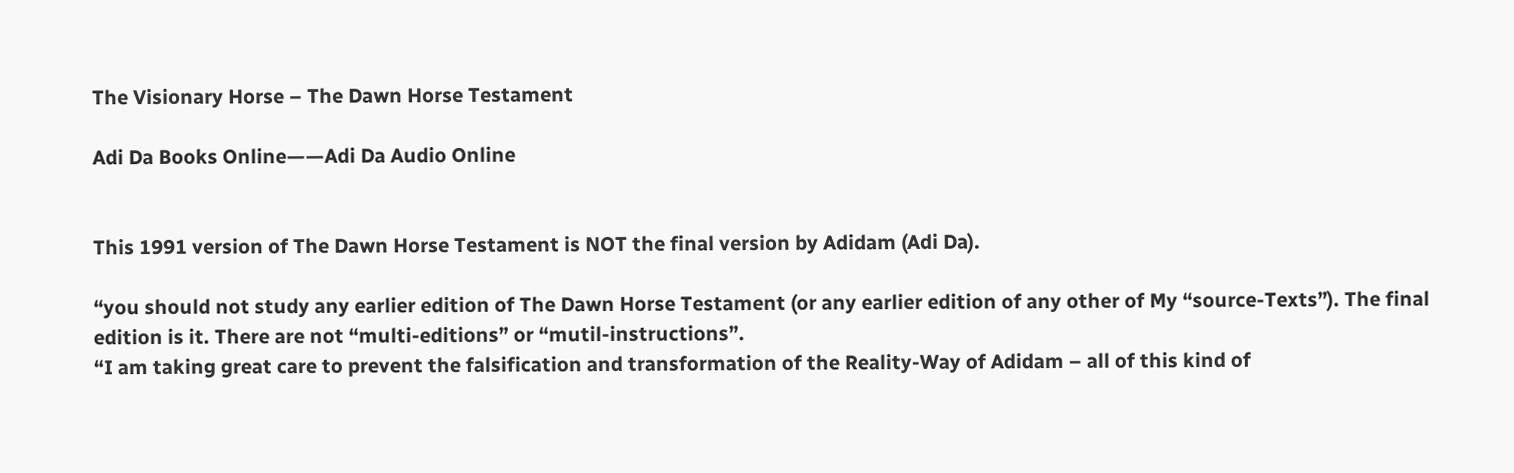The Visionary Horse – The Dawn Horse Testament

Adi Da Books Online——Adi Da Audio Online


This 1991 version of The Dawn Horse Testament is NOT the final version by Adidam (Adi Da).

“you should not study any earlier edition of The Dawn Horse Testament (or any earlier edition of any other of My “source-Texts”). The final edition is it. There are not “multi-editions” or “mutil-instructions”.
“I am taking great care to prevent the falsification and transformation of the Reality-Way of Adidam – all of this kind of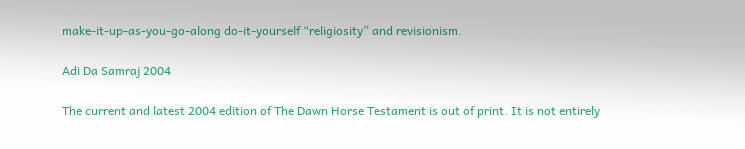make-it-up-as-you-go-along do-it-yourself “religiosity” and revisionism.

Adi Da Samraj 2004

The current and latest 2004 edition of The Dawn Horse Testament is out of print. It is not entirely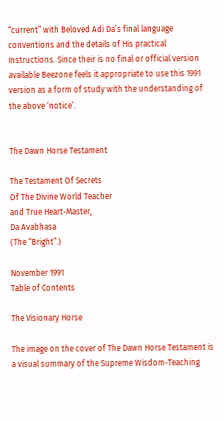“current” with Beloved Adi Da’s final language conventions and the details of His practical Instructions. Since their is no final or official version available Beezone feels it appropriate to use this 1991 version as a form of study with the understanding of the above ‘notice’.


The Dawn Horse Testament

The Testament Of Secrets
Of The Divine World Teacher
and True Heart-Master,
Da Avabhasa
(The “Bright”.)

November 1991
Table of Contents

The Visionary Horse

The image on the cover of The Dawn Horse Testament is a visual summary of the Supreme Wisdom-Teaching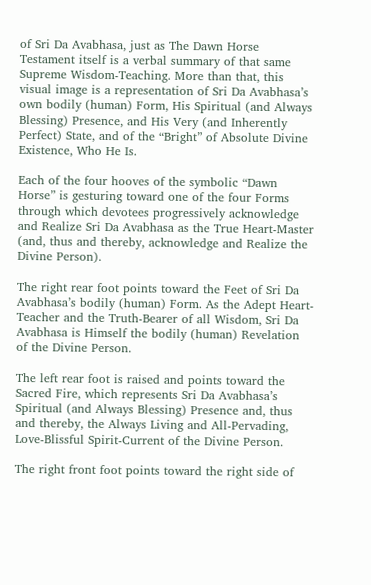of Sri Da Avabhasa, just as The Dawn Horse Testament itself is a verbal summary of that same Supreme Wisdom-Teaching. More than that, this visual image is a representation of Sri Da Avabhasa’s own bodily (human) Form, His Spiritual (and Always Blessing) Presence, and His Very (and Inherently Perfect) State, and of the “Bright” of Absolute Divine Existence, Who He Is.

Each of the four hooves of the symbolic “Dawn Horse” is gesturing toward one of the four Forms through which devotees progressively acknowledge and Realize Sri Da Avabhasa as the True Heart-Master (and, thus and thereby, acknowledge and Realize the Divine Person).

The right rear foot points toward the Feet of Sri Da Avabhasa’s bodily (human) Form. As the Adept Heart-Teacher and the Truth-Bearer of all Wisdom, Sri Da Avabhasa is Himself the bodily (human) Revelation of the Divine Person.

The left rear foot is raised and points toward the Sacred Fire, which represents Sri Da Avabhasa’s Spiritual (and Always Blessing) Presence and, thus and thereby, the Always Living and All-Pervading, Love-Blissful Spirit-Current of the Divine Person.

The right front foot points toward the right side of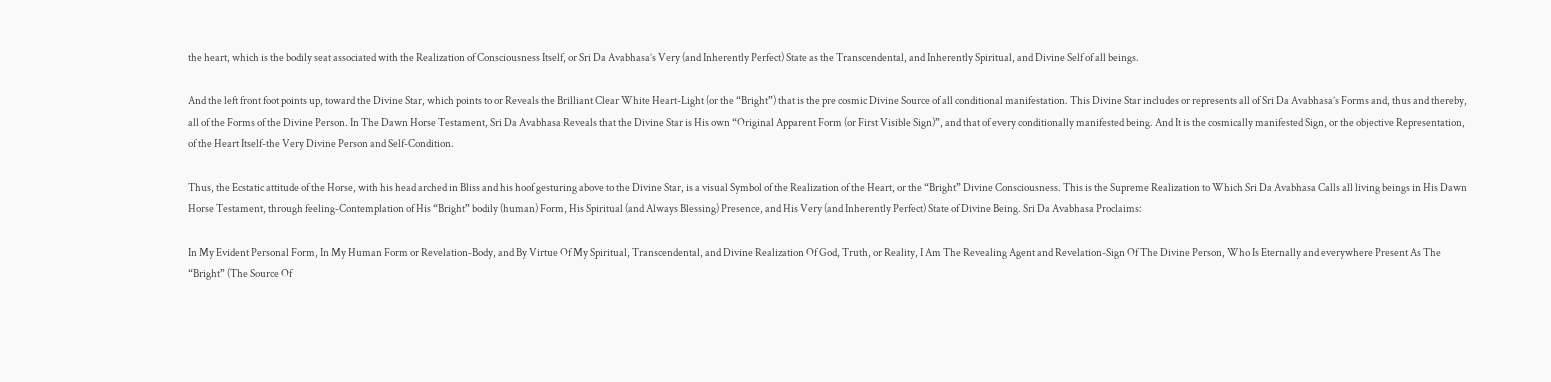the heart, which is the bodily seat associated with the Realization of Consciousness Itself, or Sri Da Avabhasa’s Very (and Inherently Perfect) State as the Transcendental, and Inherently Spiritual, and Divine Self of all beings.

And the left front foot points up, toward the Divine Star, which points to or Reveals the Brilliant Clear White Heart-Light (or the “Bright”) that is the pre cosmic Divine Source of all conditional manifestation. This Divine Star includes or represents all of Sri Da Avabhasa’s Forms and, thus and thereby, all of the Forms of the Divine Person. In The Dawn Horse Testament, Sri Da Avabhasa Reveals that the Divine Star is His own “Original Apparent Form (or First Visible Sign)”, and that of every conditionally manifested being. And It is the cosmically manifested Sign, or the objective Representation, of the Heart Itself-the Very Divine Person and Self-Condition.

Thus, the Ecstatic attitude of the Horse, with his head arched in Bliss and his hoof gesturing above to the Divine Star, is a visual Symbol of the Realization of the Heart, or the “Bright” Divine Consciousness. This is the Supreme Realization to Which Sri Da Avabhasa Calls all living beings in His Dawn Horse Testament, through feeling-Contemplation of His “Bright” bodily (human) Form, His Spiritual (and Always Blessing) Presence, and His Very (and Inherently Perfect) State of Divine Being. Sri Da Avabhasa Proclaims:

In My Evident Personal Form, In My Human Form or Revelation-Body, and By Virtue Of My Spiritual, Transcendental, and Divine Realization Of God, Truth, or Reality, I Am The Revealing Agent and Revelation-Sign Of The Divine Person, Who Is Eternally and everywhere Present As The “Bright” (The Source Of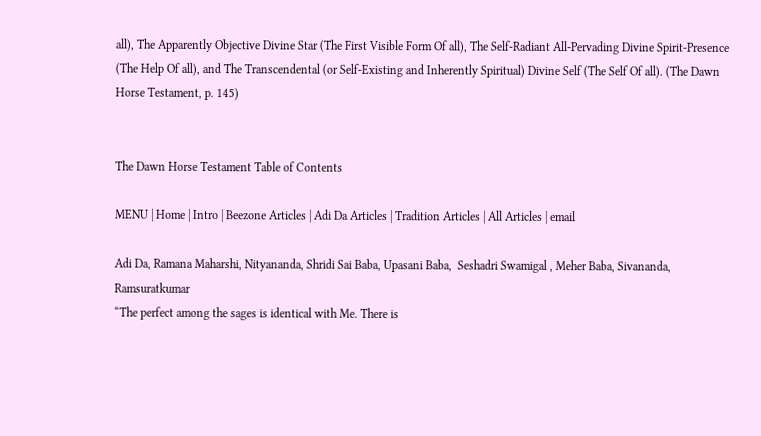all), The Apparently Objective Divine Star (The First Visible Form Of all), The Self-Radiant All-Pervading Divine Spirit-Presence (The Help Of all), and The Transcendental (or Self-Existing and Inherently Spiritual) Divine Self (The Self Of all). (The Dawn Horse Testament, p. 145)


The Dawn Horse Testament Table of Contents

MENU | Home | Intro | Beezone Articles | Adi Da Articles | Tradition Articles | All Articles | email

Adi Da, Ramana Maharshi, Nityananda, Shridi Sai Baba, Upasani Baba,  Seshadri Swamigal , Meher Baba, Sivananda, Ramsuratkumar
“The perfect among the sages is identical with Me. There is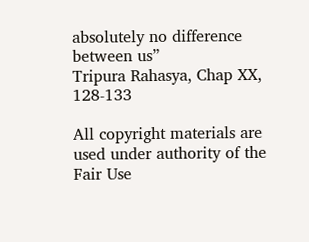absolutely no difference between us”
Tripura Rahasya, Chap XX, 128-133

All copyright materials are used under authority of the Fair Use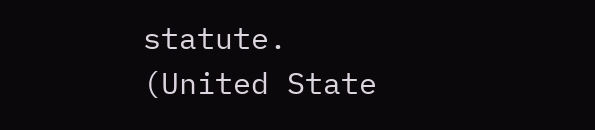statute.
(United State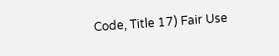Code, Title 17) Fair Use